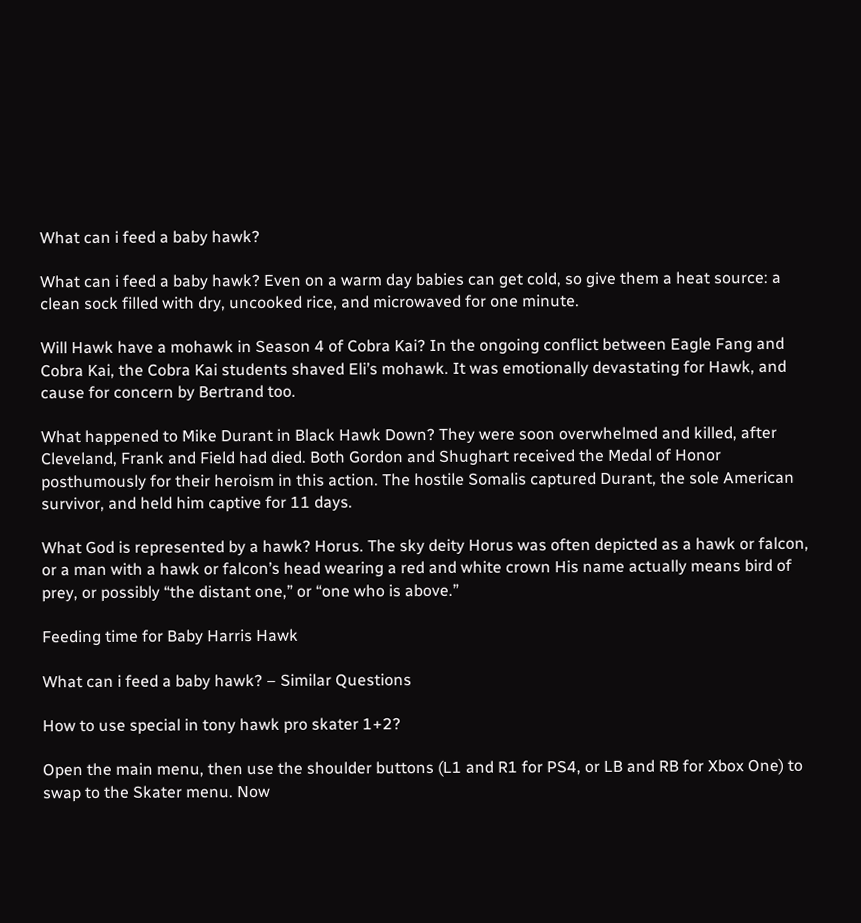What can i feed a baby hawk?

What can i feed a baby hawk? Even on a warm day babies can get cold, so give them a heat source: a clean sock filled with dry, uncooked rice, and microwaved for one minute.

Will Hawk have a mohawk in Season 4 of Cobra Kai? In the ongoing conflict between Eagle Fang and Cobra Kai, the Cobra Kai students shaved Eli’s mohawk. It was emotionally devastating for Hawk, and cause for concern by Bertrand too.

What happened to Mike Durant in Black Hawk Down? They were soon overwhelmed and killed, after Cleveland, Frank and Field had died. Both Gordon and Shughart received the Medal of Honor posthumously for their heroism in this action. The hostile Somalis captured Durant, the sole American survivor, and held him captive for 11 days.

What God is represented by a hawk? Horus. The sky deity Horus was often depicted as a hawk or falcon, or a man with a hawk or falcon’s head wearing a red and white crown His name actually means bird of prey, or possibly “the distant one,” or “one who is above.”

Feeding time for Baby Harris Hawk

What can i feed a baby hawk? – Similar Questions

How to use special in tony hawk pro skater 1+2?

Open the main menu, then use the shoulder buttons (L1 and R1 for PS4, or LB and RB for Xbox One) to swap to the Skater menu. Now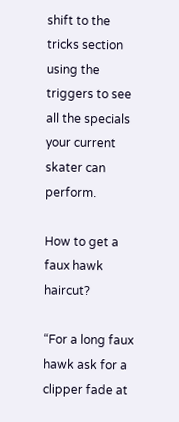shift to the tricks section using the triggers to see all the specials your current skater can perform.

How to get a faux hawk haircut?

“For a long faux hawk ask for a clipper fade at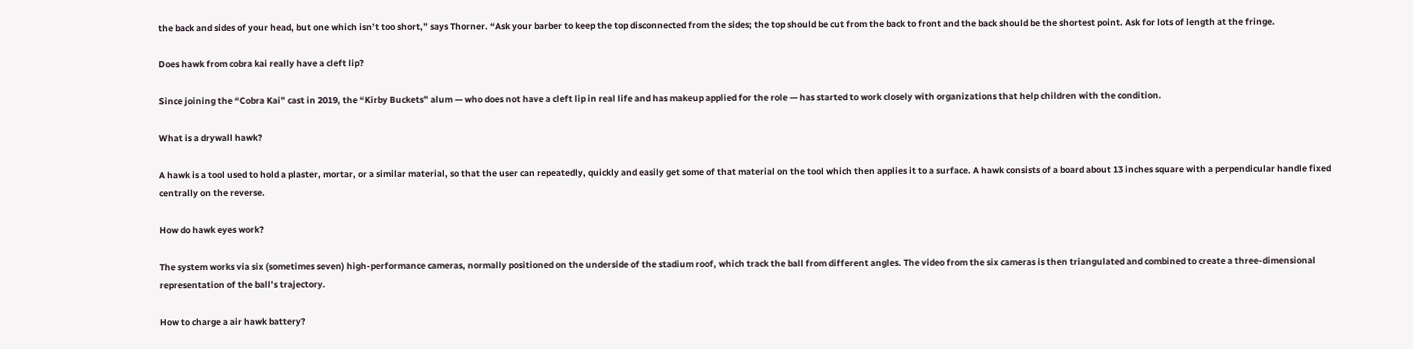the back and sides of your head, but one which isn’t too short,” says Thorner. “Ask your barber to keep the top disconnected from the sides; the top should be cut from the back to front and the back should be the shortest point. Ask for lots of length at the fringe.

Does hawk from cobra kai really have a cleft lip?

Since joining the “Cobra Kai” cast in 2019, the “Kirby Buckets” alum — who does not have a cleft lip in real life and has makeup applied for the role — has started to work closely with organizations that help children with the condition.

What is a drywall hawk?

A hawk is a tool used to hold a plaster, mortar, or a similar material, so that the user can repeatedly, quickly and easily get some of that material on the tool which then applies it to a surface. A hawk consists of a board about 13 inches square with a perpendicular handle fixed centrally on the reverse.

How do hawk eyes work?

The system works via six (sometimes seven) high-performance cameras, normally positioned on the underside of the stadium roof, which track the ball from different angles. The video from the six cameras is then triangulated and combined to create a three-dimensional representation of the ball’s trajectory.

How to charge a air hawk battery?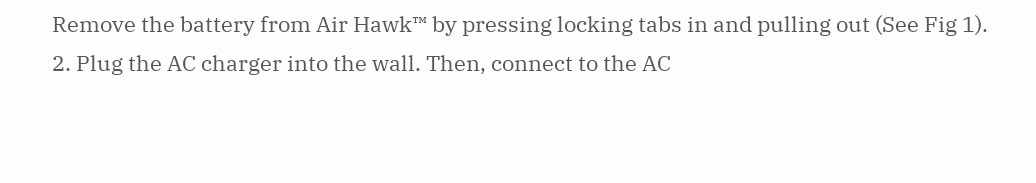Remove the battery from Air Hawk™ by pressing locking tabs in and pulling out (See Fig 1). 2. Plug the AC charger into the wall. Then, connect to the AC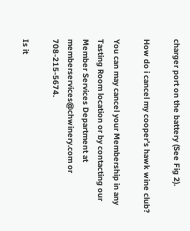charger port on the battery (See Fig 2).

How do i cancel my cooper’s hawk wine club?

You can may cancel your Membership in any Tasting Room location or by contacting our Member Services Department at memberservices@chwinery.com or 708-215-5674.

Is it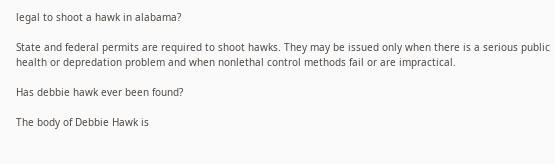legal to shoot a hawk in alabama?

State and federal permits are required to shoot hawks. They may be issued only when there is a serious public health or depredation problem and when nonlethal control methods fail or are impractical.

Has debbie hawk ever been found?

The body of Debbie Hawk is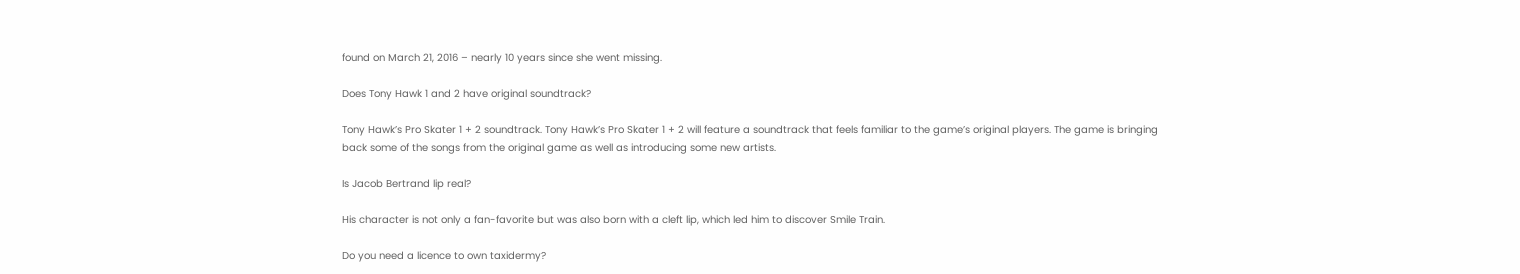found on March 21, 2016 – nearly 10 years since she went missing.

Does Tony Hawk 1 and 2 have original soundtrack?

Tony Hawk’s Pro Skater 1 + 2 soundtrack. Tony Hawk’s Pro Skater 1 + 2 will feature a soundtrack that feels familiar to the game’s original players. The game is bringing back some of the songs from the original game as well as introducing some new artists.

Is Jacob Bertrand lip real?

His character is not only a fan-favorite but was also born with a cleft lip, which led him to discover Smile Train.

Do you need a licence to own taxidermy?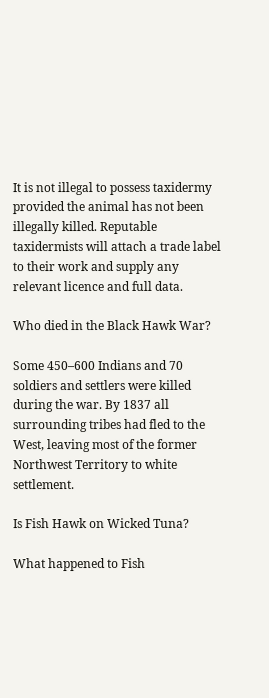It is not illegal to possess taxidermy provided the animal has not been illegally killed. Reputable taxidermists will attach a trade label to their work and supply any relevant licence and full data.

Who died in the Black Hawk War?

Some 450–600 Indians and 70 soldiers and settlers were killed during the war. By 1837 all surrounding tribes had fled to the West, leaving most of the former Northwest Territory to white settlement.

Is Fish Hawk on Wicked Tuna?

What happened to Fish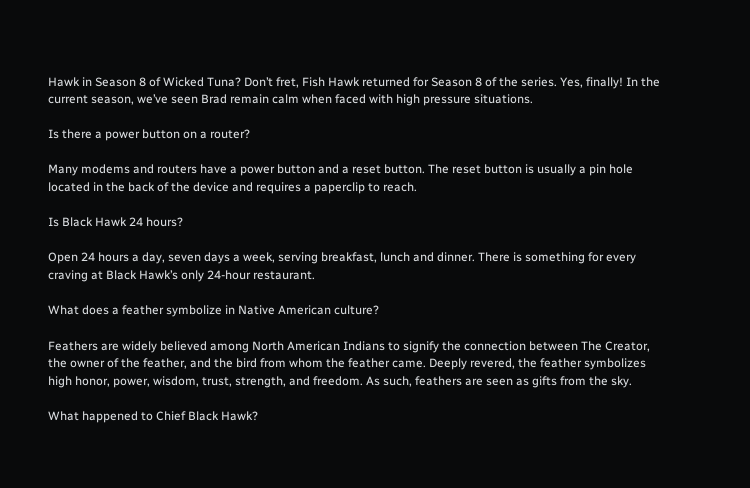Hawk in Season 8 of Wicked Tuna? Don’t fret, Fish Hawk returned for Season 8 of the series. Yes, finally! In the current season, we’ve seen Brad remain calm when faced with high pressure situations.

Is there a power button on a router?

Many modems and routers have a power button and a reset button. The reset button is usually a pin hole located in the back of the device and requires a paperclip to reach.

Is Black Hawk 24 hours?

Open 24 hours a day, seven days a week, serving breakfast, lunch and dinner. There is something for every craving at Black Hawk’s only 24-hour restaurant.

What does a feather symbolize in Native American culture?

Feathers are widely believed among North American Indians to signify the connection between The Creator, the owner of the feather, and the bird from whom the feather came. Deeply revered, the feather symbolizes high honor, power, wisdom, trust, strength, and freedom. As such, feathers are seen as gifts from the sky.

What happened to Chief Black Hawk?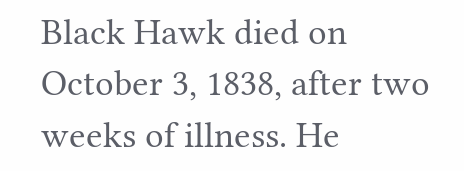Black Hawk died on October 3, 1838, after two weeks of illness. He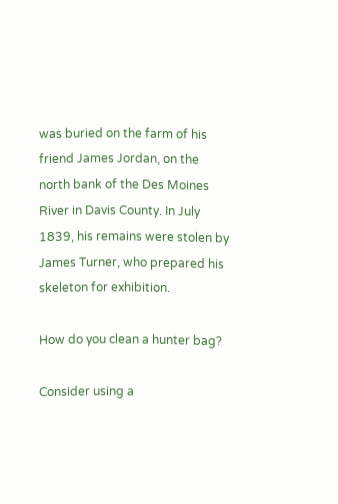was buried on the farm of his friend James Jordan, on the north bank of the Des Moines River in Davis County. In July 1839, his remains were stolen by James Turner, who prepared his skeleton for exhibition.

How do you clean a hunter bag?

Consider using a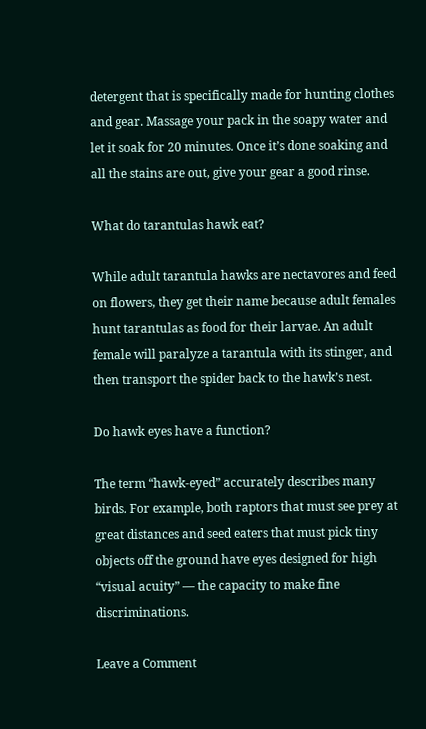detergent that is specifically made for hunting clothes and gear. Massage your pack in the soapy water and let it soak for 20 minutes. Once it’s done soaking and all the stains are out, give your gear a good rinse.

What do tarantulas hawk eat?

While adult tarantula hawks are nectavores and feed on flowers, they get their name because adult females hunt tarantulas as food for their larvae. An adult female will paralyze a tarantula with its stinger, and then transport the spider back to the hawk’s nest.

Do hawk eyes have a function?

The term “hawk-eyed” accurately describes many birds. For example, both raptors that must see prey at great distances and seed eaters that must pick tiny objects off the ground have eyes designed for high “visual acuity” — the capacity to make fine discriminations.

Leave a Comment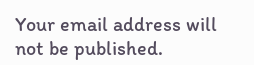Your email address will not be published.